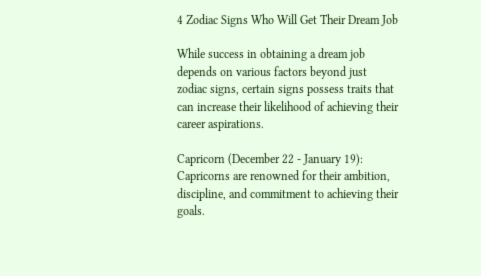4 Zodiac Signs Who Will Get Their Dream Job

While success in obtaining a dream job depends on various factors beyond just zodiac signs, certain signs possess traits that can increase their likelihood of achieving their career aspirations.

Capricorn (December 22 - January 19):  Capricorns are renowned for their ambition, discipline, and commitment to achieving their goals.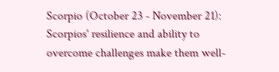Scorpio (October 23 - November 21):  Scorpios' resilience and ability to overcome challenges make them well-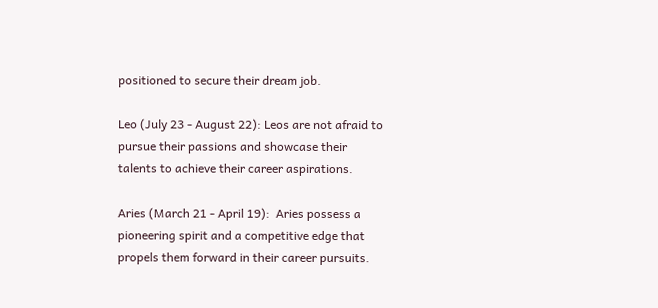positioned to secure their dream job.

Leo (July 23 - August 22): Leos are not afraid to pursue their passions and showcase their talents to achieve their career aspirations.

Aries (March 21 - April 19):  Aries possess a pioneering spirit and a competitive edge that propels them forward in their career pursuits.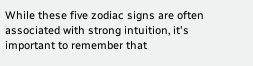While these five zodiac signs are often associated with strong intuition, it's important to remember that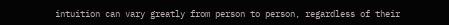intuition can vary greatly from person to person, regardless of their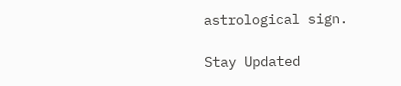astrological sign.

Stay Updated